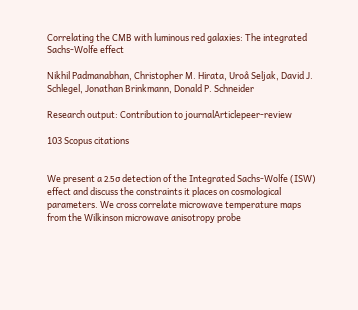Correlating the CMB with luminous red galaxies: The integrated Sachs-Wolfe effect

Nikhil Padmanabhan, Christopher M. Hirata, Uroå Seljak, David J. Schlegel, Jonathan Brinkmann, Donald P. Schneider

Research output: Contribution to journalArticlepeer-review

103 Scopus citations


We present a 2.5σ detection of the Integrated Sachs-Wolfe (ISW) effect and discuss the constraints it places on cosmological parameters. We cross correlate microwave temperature maps from the Wilkinson microwave anisotropy probe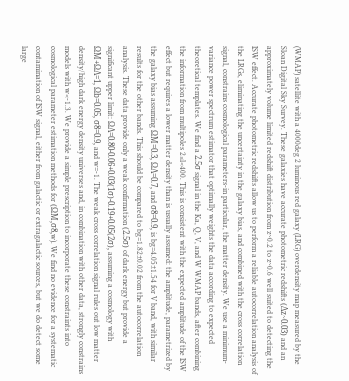(WMAP) satellite with a 4000deg 2 luminous red galaxy (LRG) overdensity map measured by the Sloan Digital Sky Survey. These galaxies have accurate photometric redshifts (Δz∼0.03) and an approximately volume limited redshift distribution from z∼0.2 to z∼0.6 well suited to detecting the ISW effect. Accurate photometric redshifts allow us to perform a reliable autocorrelation analysis of the LRGs, eliminating the uncertainty in the galaxy bias, and combined with the cross correlation signal, constrains cosmological parameters-in particular, the matter density. We use a minimum-variance power spectrum estimator that optimally weights the data according to expected theoretical templates. We find a 2.5σ signal in the Ka, Q, V, and W WMAP bands, after combining the information from multipoles 2≤l<400. This is consistent with the expected amplitude of the ISW effect but requires a lower matter density than is usually assumed: the amplitude, parametrized by the galaxy bias assuming ΩM=0.3, ΩΛ=0.7, and σ8=0.9, is bg=4.05±1.54 for V band, with similar results for the other bands. This should be compared to bg=1.82±0.02 from the autocorrelation analysis. These data provide only a weak confirmation (2.5σ) of dark energy but provide a significant upper limit: ΩΛ=0.80-0.06+0.03(1σ)-0.19+0.05(2σ), assuming a cosmology with ΩM+ΩΛ=1, Ωb=0.05, σ8=0.9, and w=-1. The weak cross correlation signal rules out low matter density/high dark energy density universes and, in combination with other data, strongly constrains models with w<-1.3. We provide a simple prescription to incorporate these constraints into cosmological parameter estimation methods for (ΩM,σ8,w). We find no evidence for a systematic contamination of ISW signal, either from galactic or extragalactic sources, but we do detect some large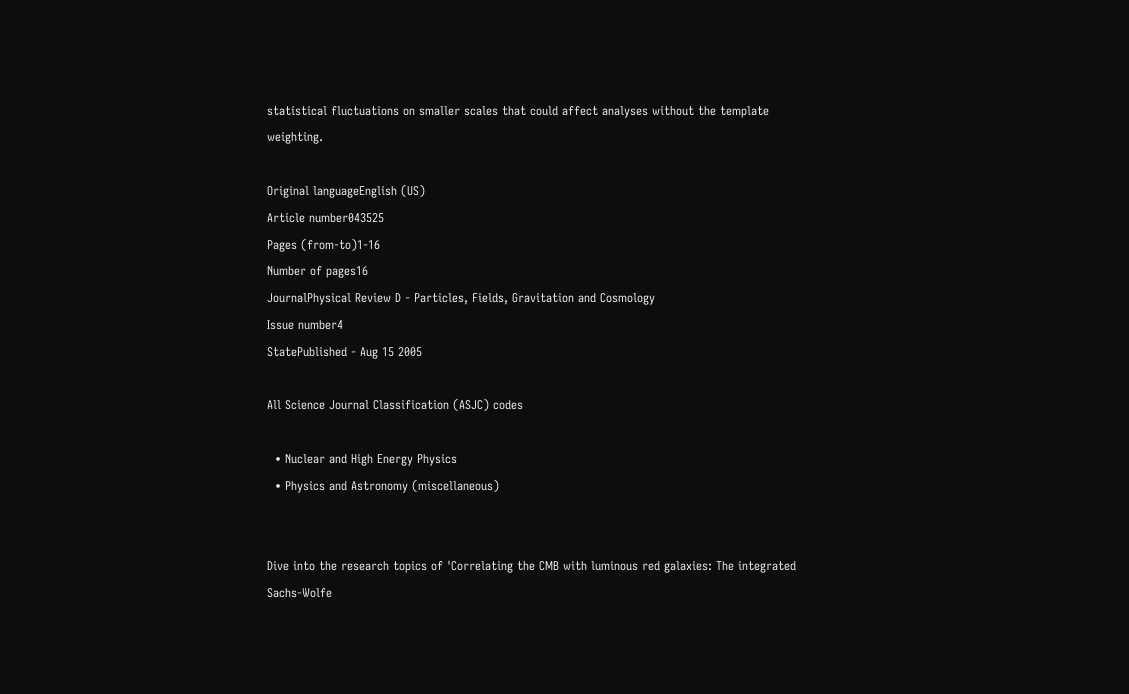statistical fluctuations on smaller scales that could affect analyses without the template weighting.

Original languageEnglish (US)
Article number043525
Pages (from-to)1-16
Number of pages16
JournalPhysical Review D - Particles, Fields, Gravitation and Cosmology
Issue number4
StatePublished - Aug 15 2005

All Science Journal Classification (ASJC) codes

  • Nuclear and High Energy Physics
  • Physics and Astronomy (miscellaneous)


Dive into the research topics of 'Correlating the CMB with luminous red galaxies: The integrated Sachs-Wolfe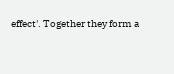effect'. Together they form a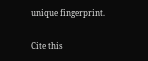unique fingerprint.

Cite this